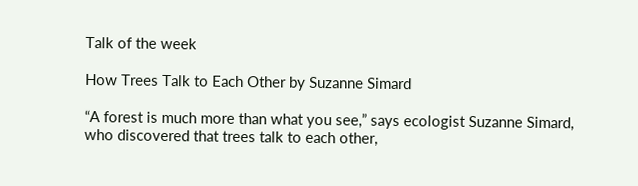Talk of the week

How Trees Talk to Each Other by Suzanne Simard

“A forest is much more than what you see,” says ecologist Suzanne Simard, who discovered that trees talk to each other,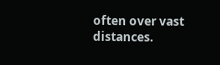often over vast distances.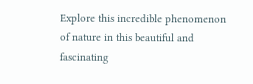Explore this incredible phenomenon of nature in this beautiful and fascinating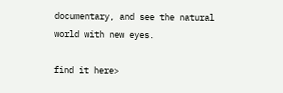documentary, and see the natural world with new eyes.

find it here>